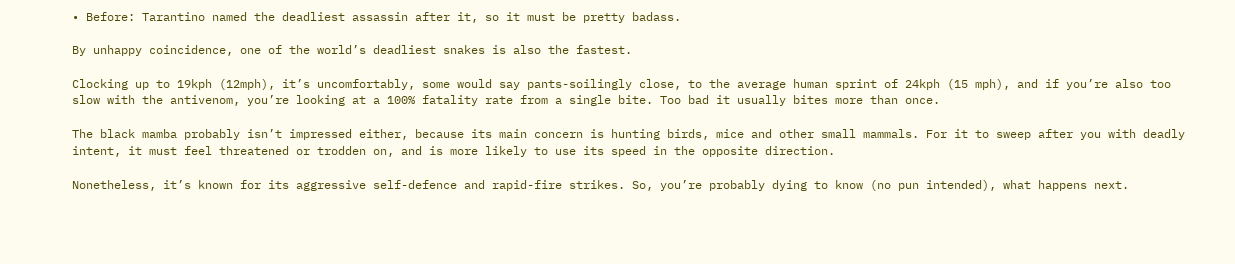• Before: Tarantino named the deadliest assassin after it, so it must be pretty badass.

By unhappy coincidence, one of the world’s deadliest snakes is also the fastest.

Clocking up to 19kph (12mph), it’s uncomfortably, some would say pants-soilingly close, to the average human sprint of 24kph (15 mph), and if you’re also too slow with the antivenom, you’re looking at a 100% fatality rate from a single bite. Too bad it usually bites more than once.

The black mamba probably isn’t impressed either, because its main concern is hunting birds, mice and other small mammals. For it to sweep after you with deadly intent, it must feel threatened or trodden on, and is more likely to use its speed in the opposite direction.

Nonetheless, it’s known for its aggressive self-defence and rapid-fire strikes. So, you’re probably dying to know (no pun intended), what happens next.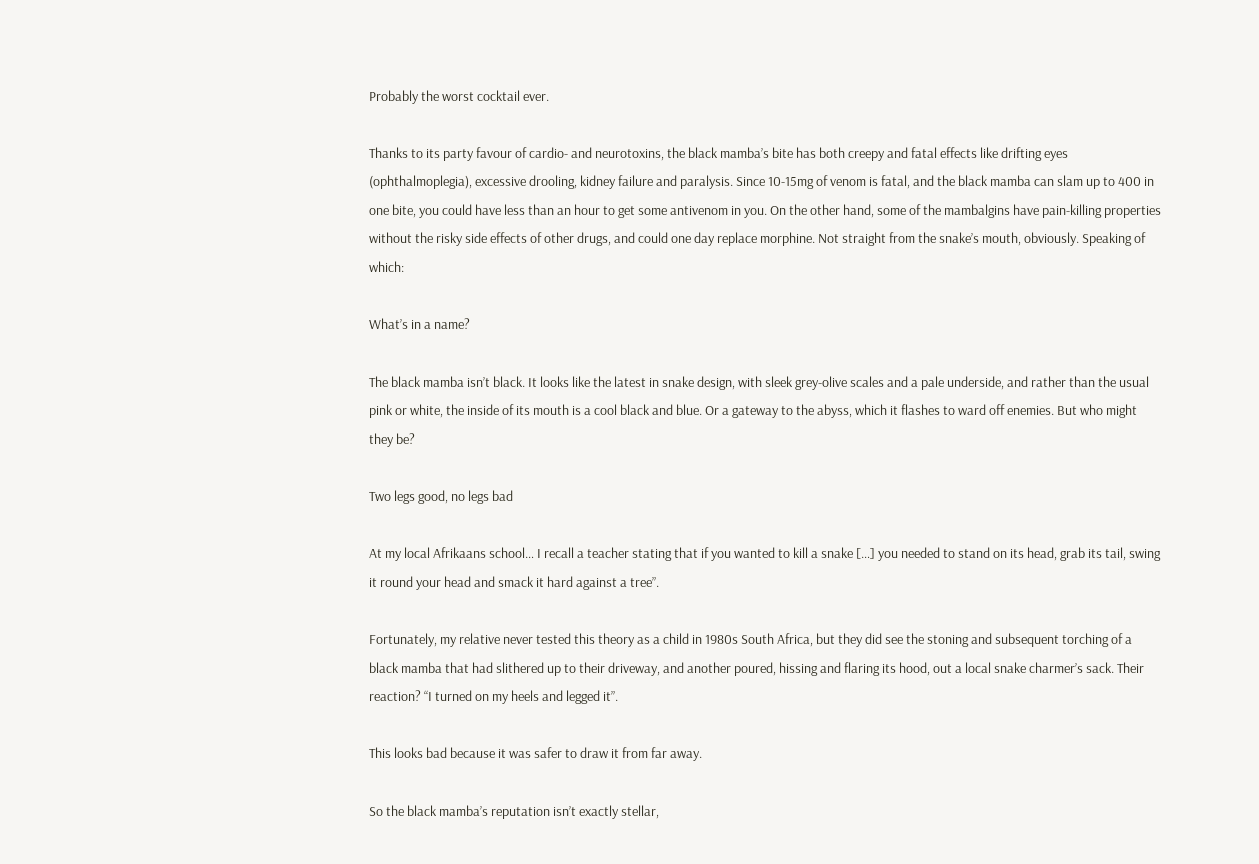Probably the worst cocktail ever.

Thanks to its party favour of cardio- and neurotoxins, the black mamba’s bite has both creepy and fatal effects like drifting eyes (ophthalmoplegia), excessive drooling, kidney failure and paralysis. Since 10-15mg of venom is fatal, and the black mamba can slam up to 400 in one bite, you could have less than an hour to get some antivenom in you. On the other hand, some of the mambalgins have pain-killing properties without the risky side effects of other drugs, and could one day replace morphine. Not straight from the snake’s mouth, obviously. Speaking of which:

What’s in a name?

The black mamba isn’t black. It looks like the latest in snake design, with sleek grey-olive scales and a pale underside, and rather than the usual pink or white, the inside of its mouth is a cool black and blue. Or a gateway to the abyss, which it flashes to ward off enemies. But who might they be?

Two legs good, no legs bad

At my local Afrikaans school… I recall a teacher stating that if you wanted to kill a snake […] you needed to stand on its head, grab its tail, swing it round your head and smack it hard against a tree”.

Fortunately, my relative never tested this theory as a child in 1980s South Africa, but they did see the stoning and subsequent torching of a black mamba that had slithered up to their driveway, and another poured, hissing and flaring its hood, out a local snake charmer’s sack. Their reaction? “I turned on my heels and legged it”.

This looks bad because it was safer to draw it from far away.

So the black mamba’s reputation isn’t exactly stellar,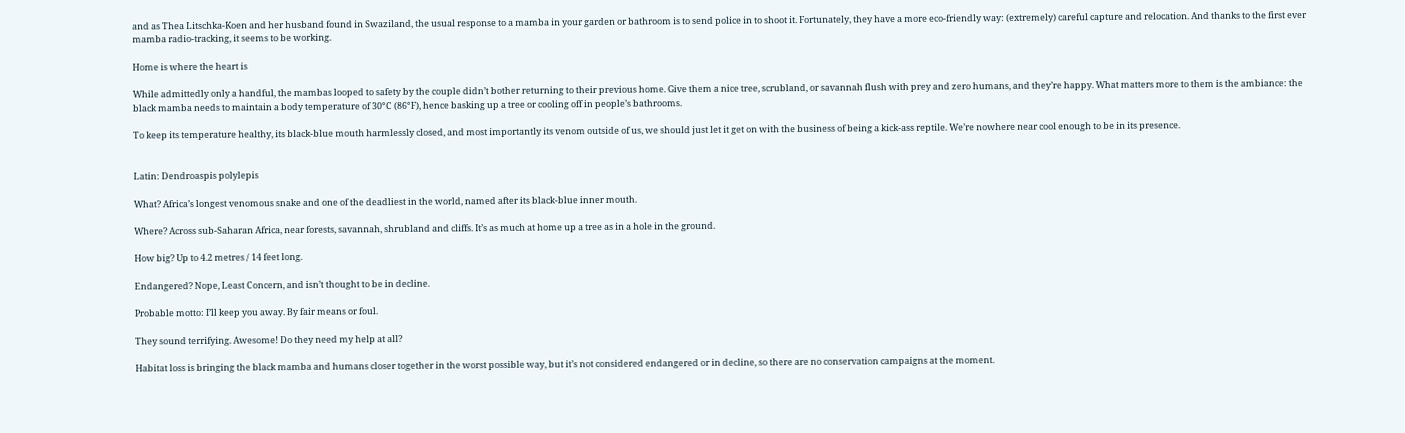and as Thea Litschka-Koen and her husband found in Swaziland, the usual response to a mamba in your garden or bathroom is to send police in to shoot it. Fortunately, they have a more eco-friendly way: (extremely) careful capture and relocation. And thanks to the first ever mamba radio-tracking, it seems to be working.

Home is where the heart is

While admittedly only a handful, the mambas looped to safety by the couple didn’t bother returning to their previous home. Give them a nice tree, scrubland, or savannah flush with prey and zero humans, and they’re happy. What matters more to them is the ambiance: the black mamba needs to maintain a body temperature of 30°C (86°F), hence basking up a tree or cooling off in people’s bathrooms.

To keep its temperature healthy, its black-blue mouth harmlessly closed, and most importantly its venom outside of us, we should just let it get on with the business of being a kick-ass reptile. We’re nowhere near cool enough to be in its presence.


Latin: Dendroaspis polylepis

What? Africa’s longest venomous snake and one of the deadliest in the world, named after its black-blue inner mouth.

Where? Across sub-Saharan Africa, near forests, savannah, shrubland and cliffs. It’s as much at home up a tree as in a hole in the ground.

How big? Up to 4.2 metres / 14 feet long.

Endangered? Nope, Least Concern, and isn’t thought to be in decline.

Probable motto: I’ll keep you away. By fair means or foul.

They sound terrifying. Awesome! Do they need my help at all?

Habitat loss is bringing the black mamba and humans closer together in the worst possible way, but it’s not considered endangered or in decline, so there are no conservation campaigns at the moment.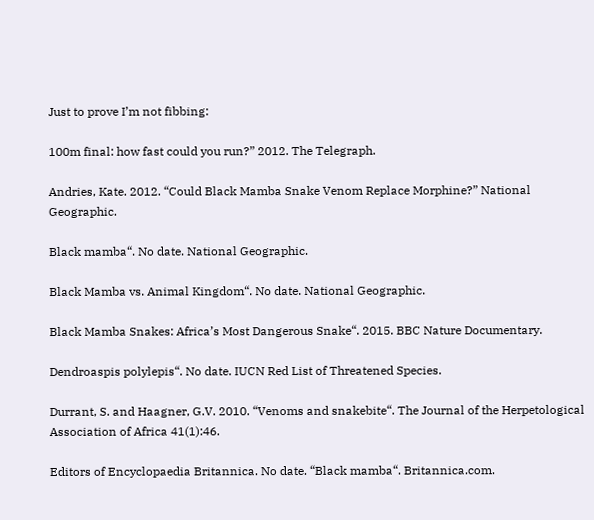Just to prove I’m not fibbing:

100m final: how fast could you run?” 2012. The Telegraph.

Andries, Kate. 2012. “Could Black Mamba Snake Venom Replace Morphine?” National Geographic.

Black mamba“. No date. National Geographic.

Black Mamba vs. Animal Kingdom“. No date. National Geographic.

Black Mamba Snakes: Africa’s Most Dangerous Snake“. 2015. BBC Nature Documentary.

Dendroaspis polylepis“. No date. IUCN Red List of Threatened Species.

Durrant, S. and Haagner, G.V. 2010. “Venoms and snakebite“. The Journal of the Herpetological Association of Africa 41(1):46.

Editors of Encyclopaedia Britannica. No date. “Black mamba“. Britannica.com.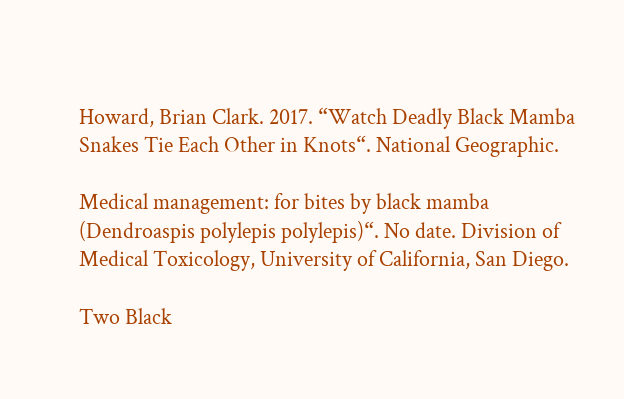Howard, Brian Clark. 2017. “Watch Deadly Black Mamba Snakes Tie Each Other in Knots“. National Geographic.

Medical management: for bites by black mamba (Dendroaspis polylepis polylepis)“. No date. Division of Medical Toxicology, University of California, San Diego.

Two Black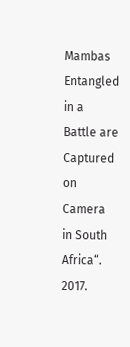Mambas Entangled in a Battle are Captured on Camera in South Africa“. 2017.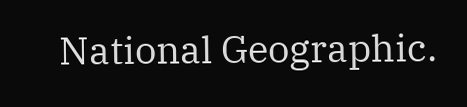National Geographic.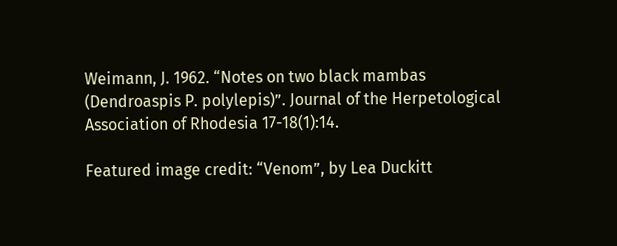Weimann, J. 1962. “Notes on two black mambas (Dendroaspis P. polylepis)”. Journal of the Herpetological Association of Rhodesia 17-18(1):14.

Featured image credit: “Venom”, by Lea Duckitt